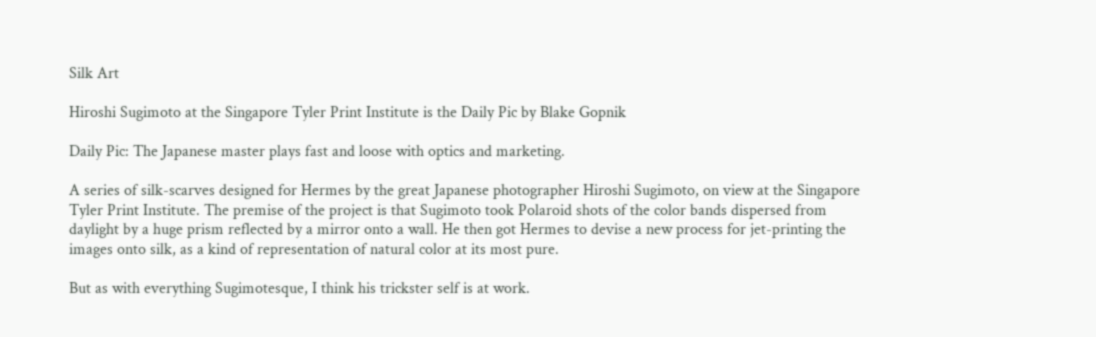Silk Art

Hiroshi Sugimoto at the Singapore Tyler Print Institute is the Daily Pic by Blake Gopnik

Daily Pic: The Japanese master plays fast and loose with optics and marketing.

A series of silk-scarves designed for Hermes by the great Japanese photographer Hiroshi Sugimoto, on view at the Singapore Tyler Print Institute. The premise of the project is that Sugimoto took Polaroid shots of the color bands dispersed from daylight by a huge prism reflected by a mirror onto a wall. He then got Hermes to devise a new process for jet-printing the images onto silk, as a kind of representation of natural color at its most pure.

But as with everything Sugimotesque, I think his trickster self is at work.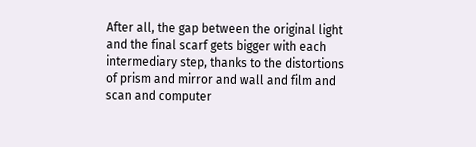After all, the gap between the original light and the final scarf gets bigger with each intermediary step, thanks to the distortions of prism and mirror and wall and film and scan and computer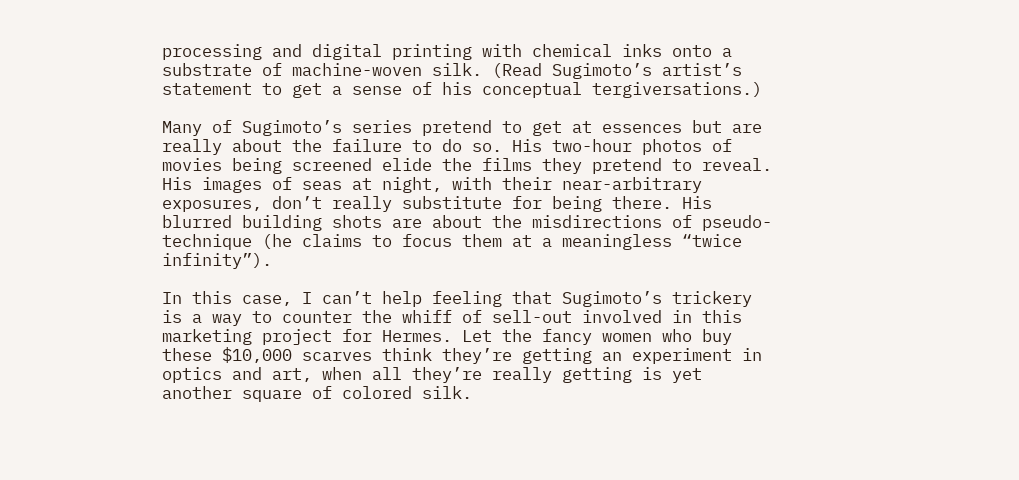processing and digital printing with chemical inks onto a substrate of machine-woven silk. (Read Sugimoto’s artist’s statement to get a sense of his conceptual tergiversations.)

Many of Sugimoto’s series pretend to get at essences but are really about the failure to do so. His two-hour photos of movies being screened elide the films they pretend to reveal. His images of seas at night, with their near-arbitrary exposures, don’t really substitute for being there. His blurred building shots are about the misdirections of pseudo-technique (he claims to focus them at a meaningless “twice infinity”).

In this case, I can’t help feeling that Sugimoto’s trickery is a way to counter the whiff of sell-out involved in this marketing project for Hermes. Let the fancy women who buy these $10,000 scarves think they’re getting an experiment in optics and art, when all they’re really getting is yet another square of colored silk.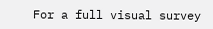For a full visual survey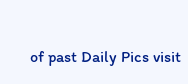of past Daily Pics visit